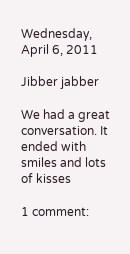Wednesday, April 6, 2011

Jibber jabber

We had a great conversation. It ended with smiles and lots of kisses

1 comment: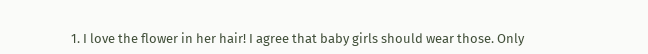1. I love the flower in her hair! I agree that baby girls should wear those. Only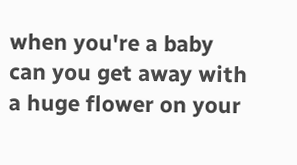when you're a baby can you get away with a huge flower on your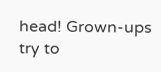head! Grown-ups try to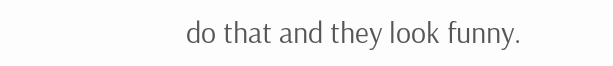do that and they look funny.